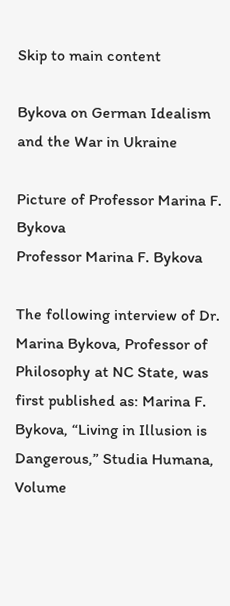Skip to main content

Bykova on German Idealism and the War in Ukraine

Picture of Professor Marina F. Bykova
Professor Marina F. Bykova

The following interview of Dr. Marina Bykova, Professor of Philosophy at NC State, was first published as: Marina F. Bykova, “Living in Illusion is Dangerous,” Studia Humana, Volume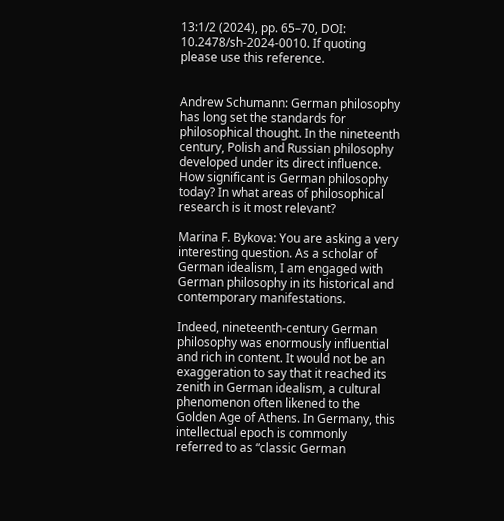13:1/2 (2024), pp. 65–70, DOI: 10.2478/sh-2024-0010. If quoting please use this reference.


Andrew Schumann: German philosophy has long set the standards for philosophical thought. In the nineteenth century, Polish and Russian philosophy developed under its direct influence. How significant is German philosophy today? In what areas of philosophical research is it most relevant?

Marina F. Bykova: You are asking a very interesting question. As a scholar of German idealism, I am engaged with German philosophy in its historical and contemporary manifestations.

Indeed, nineteenth-century German philosophy was enormously influential and rich in content. It would not be an exaggeration to say that it reached its zenith in German idealism, a cultural phenomenon often likened to the Golden Age of Athens. In Germany, this intellectual epoch is commonly referred to as “classic German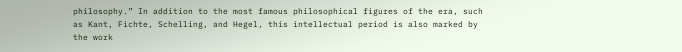philosophy.” In addition to the most famous philosophical figures of the era, such as Kant, Fichte, Schelling, and Hegel, this intellectual period is also marked by the work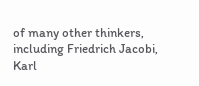of many other thinkers, including Friedrich Jacobi, Karl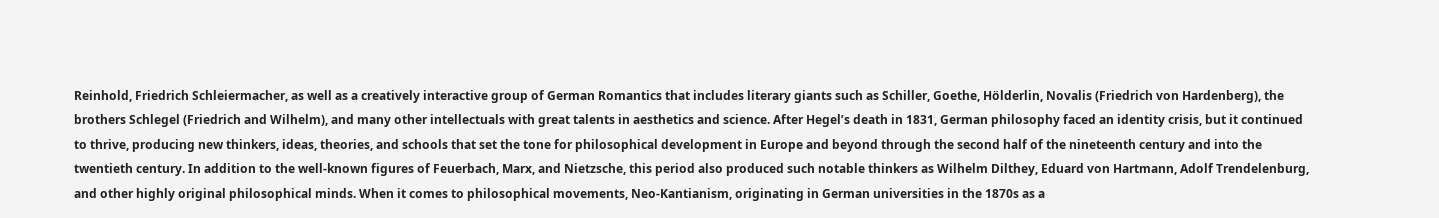Reinhold, Friedrich Schleiermacher, as well as a creatively interactive group of German Romantics that includes literary giants such as Schiller, Goethe, Hölderlin, Novalis (Friedrich von Hardenberg), the brothers Schlegel (Friedrich and Wilhelm), and many other intellectuals with great talents in aesthetics and science. After Hegel’s death in 1831, German philosophy faced an identity crisis, but it continued to thrive, producing new thinkers, ideas, theories, and schools that set the tone for philosophical development in Europe and beyond through the second half of the nineteenth century and into the twentieth century. In addition to the well-known figures of Feuerbach, Marx, and Nietzsche, this period also produced such notable thinkers as Wilhelm Dilthey, Eduard von Hartmann, Adolf Trendelenburg, and other highly original philosophical minds. When it comes to philosophical movements, Neo-Kantianism, originating in German universities in the 1870s as a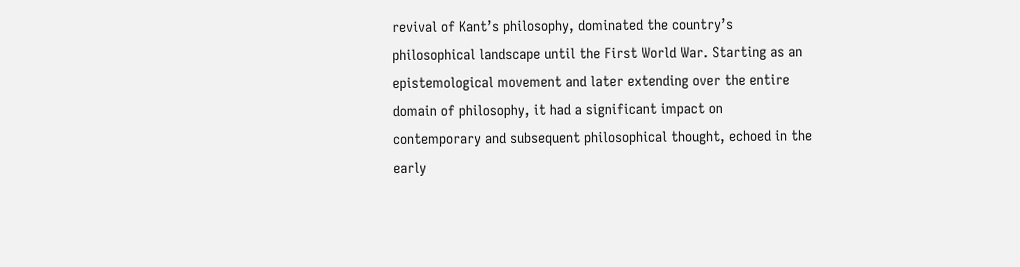revival of Kant’s philosophy, dominated the country’s philosophical landscape until the First World War. Starting as an epistemological movement and later extending over the entire domain of philosophy, it had a significant impact on contemporary and subsequent philosophical thought, echoed in the early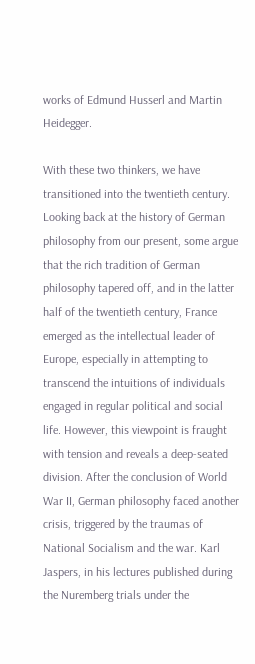works of Edmund Husserl and Martin Heidegger.

With these two thinkers, we have transitioned into the twentieth century. Looking back at the history of German philosophy from our present, some argue that the rich tradition of German philosophy tapered off, and in the latter half of the twentieth century, France emerged as the intellectual leader of Europe, especially in attempting to transcend the intuitions of individuals engaged in regular political and social life. However, this viewpoint is fraught with tension and reveals a deep-seated division. After the conclusion of World War II, German philosophy faced another crisis, triggered by the traumas of National Socialism and the war. Karl Jaspers, in his lectures published during the Nuremberg trials under the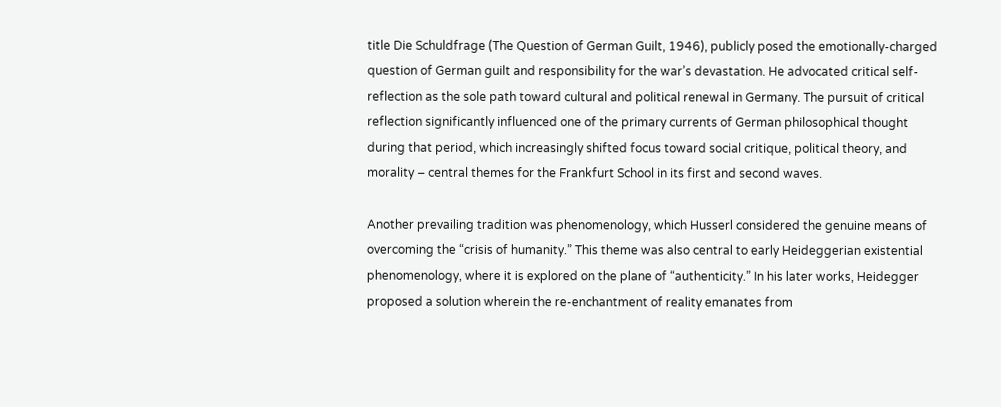title Die Schuldfrage (The Question of German Guilt, 1946), publicly posed the emotionally-charged question of German guilt and responsibility for the war’s devastation. He advocated critical self-reflection as the sole path toward cultural and political renewal in Germany. The pursuit of critical reflection significantly influenced one of the primary currents of German philosophical thought during that period, which increasingly shifted focus toward social critique, political theory, and morality – central themes for the Frankfurt School in its first and second waves.

Another prevailing tradition was phenomenology, which Husserl considered the genuine means of overcoming the “crisis of humanity.” This theme was also central to early Heideggerian existential phenomenology, where it is explored on the plane of “authenticity.” In his later works, Heidegger proposed a solution wherein the re-enchantment of reality emanates from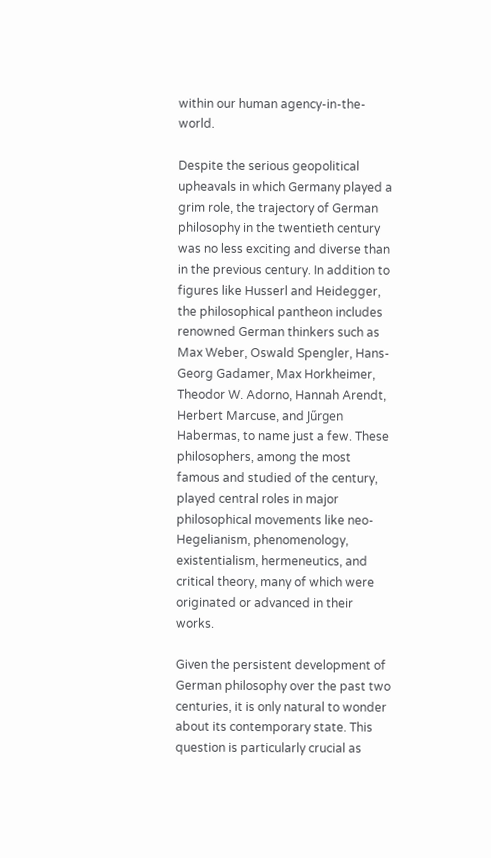within our human agency-in-the-world.

Despite the serious geopolitical upheavals in which Germany played a grim role, the trajectory of German philosophy in the twentieth century was no less exciting and diverse than in the previous century. In addition to figures like Husserl and Heidegger, the philosophical pantheon includes renowned German thinkers such as Max Weber, Oswald Spengler, Hans-Georg Gadamer, Max Horkheimer, Theodor W. Adorno, Hannah Arendt, Herbert Marcuse, and Jűrgen Habermas, to name just a few. These philosophers, among the most famous and studied of the century, played central roles in major philosophical movements like neo-Hegelianism, phenomenology, existentialism, hermeneutics, and critical theory, many of which were originated or advanced in their works.

Given the persistent development of German philosophy over the past two centuries, it is only natural to wonder about its contemporary state. This question is particularly crucial as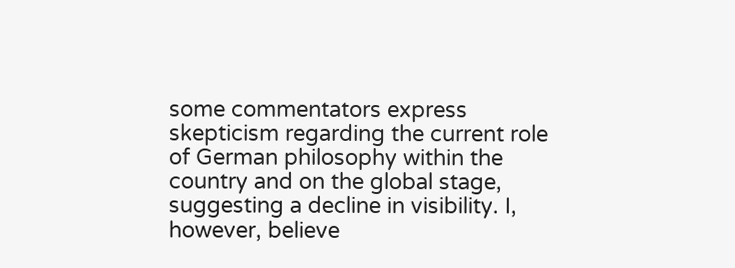some commentators express skepticism regarding the current role of German philosophy within the country and on the global stage, suggesting a decline in visibility. I, however, believe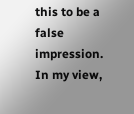this to be a false impression. In my view,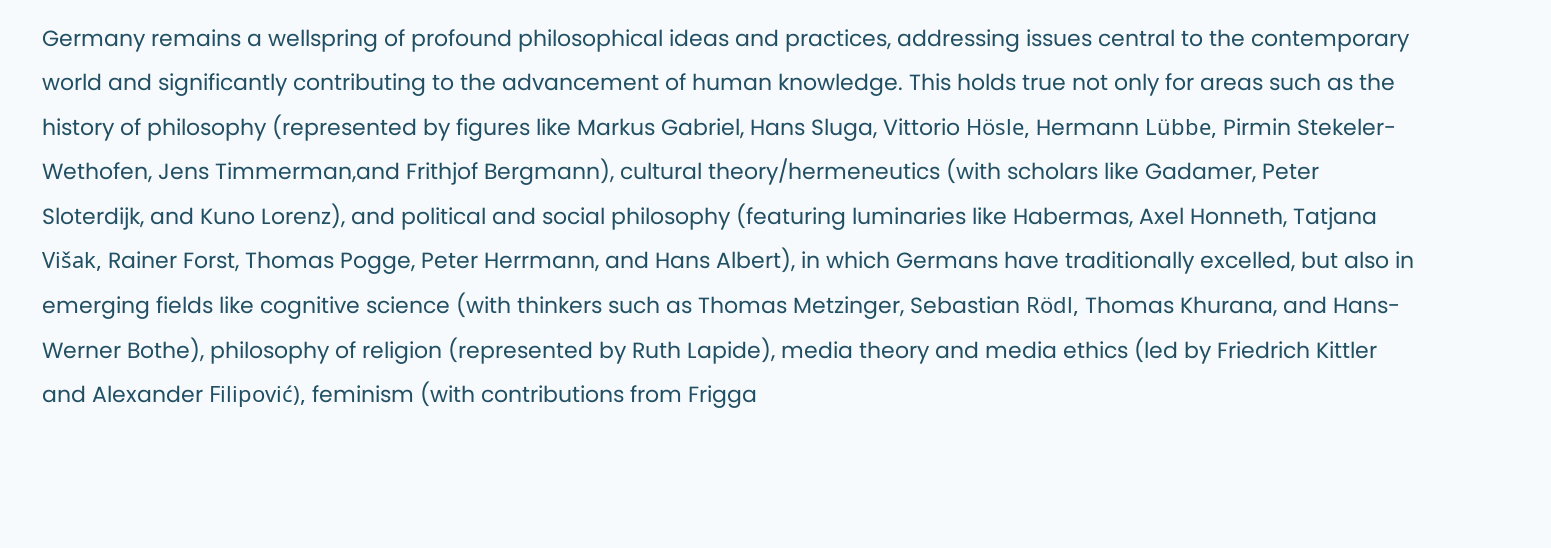Germany remains a wellspring of profound philosophical ideas and practices, addressing issues central to the contemporary world and significantly contributing to the advancement of human knowledge. This holds true not only for areas such as the history of philosophy (represented by figures like Markus Gabriel, Hans Sluga, Vittorio Hösle, Hermann Lübbe, Pirmin Stekeler-Wethofen, Jens Timmerman,and Frithjof Bergmann), cultural theory/hermeneutics (with scholars like Gadamer, Peter Sloterdijk, and Kuno Lorenz), and political and social philosophy (featuring luminaries like Habermas, Axel Honneth, Tatjana Višak, Rainer Forst, Thomas Pogge, Peter Herrmann, and Hans Albert), in which Germans have traditionally excelled, but also in emerging fields like cognitive science (with thinkers such as Thomas Metzinger, Sebastian Rödl, Thomas Khurana, and Hans-Werner Bothe), philosophy of religion (represented by Ruth Lapide), media theory and media ethics (led by Friedrich Kittler and Alexander Filipović), feminism (with contributions from Frigga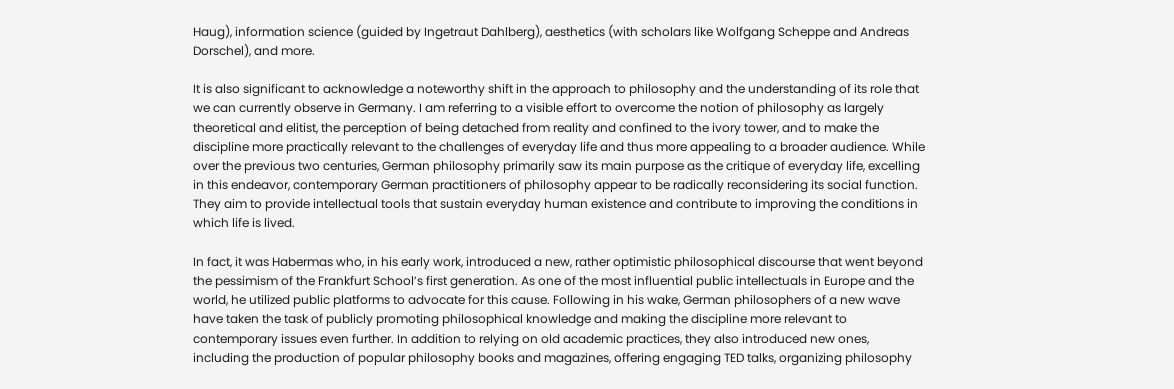Haug), information science (guided by Ingetraut Dahlberg), aesthetics (with scholars like Wolfgang Scheppe and Andreas Dorschel), and more.

It is also significant to acknowledge a noteworthy shift in the approach to philosophy and the understanding of its role that we can currently observe in Germany. I am referring to a visible effort to overcome the notion of philosophy as largely theoretical and elitist, the perception of being detached from reality and confined to the ivory tower, and to make the discipline more practically relevant to the challenges of everyday life and thus more appealing to a broader audience. While over the previous two centuries, German philosophy primarily saw its main purpose as the critique of everyday life, excelling in this endeavor, contemporary German practitioners of philosophy appear to be radically reconsidering its social function. They aim to provide intellectual tools that sustain everyday human existence and contribute to improving the conditions in which life is lived.

In fact, it was Habermas who, in his early work, introduced a new, rather optimistic philosophical discourse that went beyond the pessimism of the Frankfurt School’s first generation. As one of the most influential public intellectuals in Europe and the world, he utilized public platforms to advocate for this cause. Following in his wake, German philosophers of a new wave have taken the task of publicly promoting philosophical knowledge and making the discipline more relevant to contemporary issues even further. In addition to relying on old academic practices, they also introduced new ones, including the production of popular philosophy books and magazines, offering engaging TED talks, organizing philosophy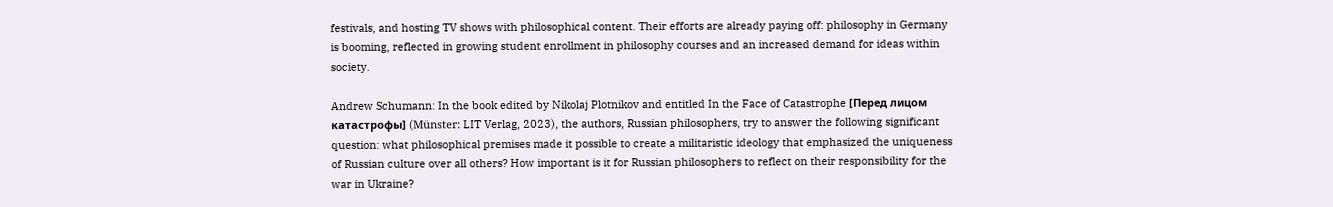festivals, and hosting TV shows with philosophical content. Their efforts are already paying off: philosophy in Germany is booming, reflected in growing student enrollment in philosophy courses and an increased demand for ideas within society.

Andrew Schumann: In the book edited by Nikolaj Plotnikov and entitled In the Face of Catastrophe [Перед лицом катастрофы] (Münster: LIT Verlag, 2023), the authors, Russian philosophers, try to answer the following significant question: what philosophical premises made it possible to create a militaristic ideology that emphasized the uniqueness of Russian culture over all others? How important is it for Russian philosophers to reflect on their responsibility for the war in Ukraine?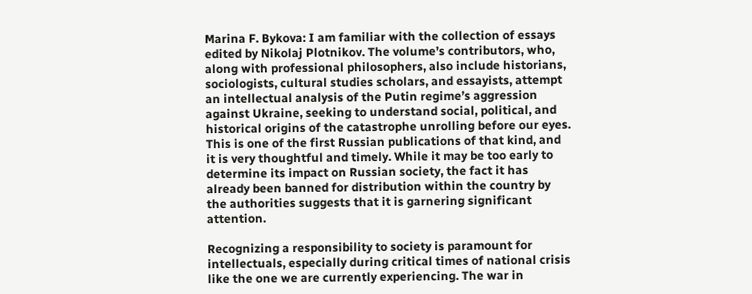Marina F. Bykova: I am familiar with the collection of essays edited by Nikolaj Plotnikov. The volume’s contributors, who, along with professional philosophers, also include historians, sociologists, cultural studies scholars, and essayists, attempt an intellectual analysis of the Putin regime’s aggression against Ukraine, seeking to understand social, political, and historical origins of the catastrophe unrolling before our eyes. This is one of the first Russian publications of that kind, and it is very thoughtful and timely. While it may be too early to determine its impact on Russian society, the fact it has already been banned for distribution within the country by the authorities suggests that it is garnering significant attention.

Recognizing a responsibility to society is paramount for intellectuals, especially during critical times of national crisis like the one we are currently experiencing. The war in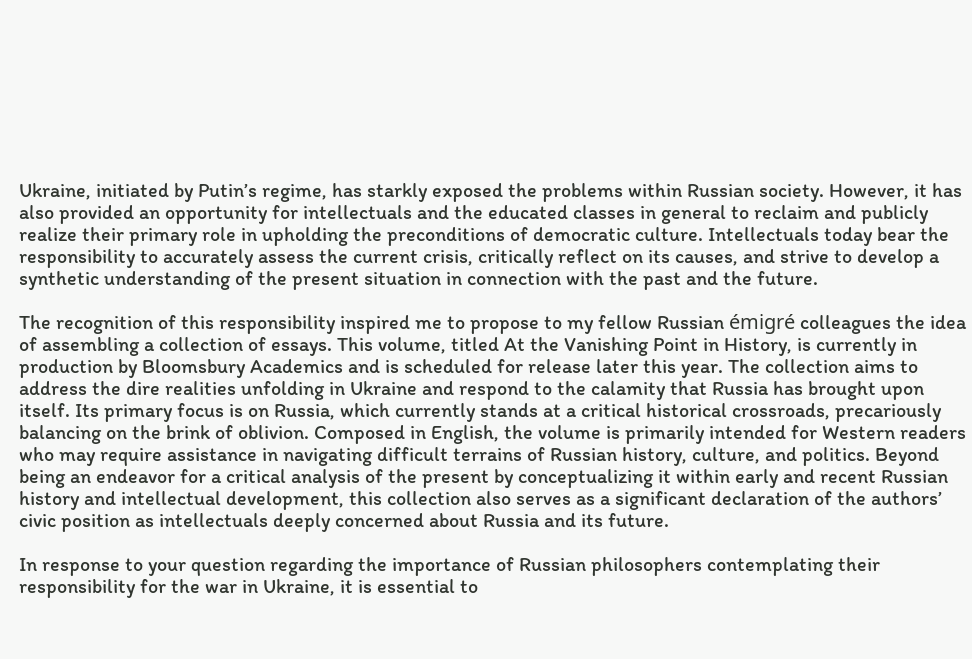Ukraine, initiated by Putin’s regime, has starkly exposed the problems within Russian society. However, it has also provided an opportunity for intellectuals and the educated classes in general to reclaim and publicly realize their primary role in upholding the preconditions of democratic culture. Intellectuals today bear the responsibility to accurately assess the current crisis, critically reflect on its causes, and strive to develop a synthetic understanding of the present situation in connection with the past and the future.

The recognition of this responsibility inspired me to propose to my fellow Russian émigré colleagues the idea of assembling a collection of essays. This volume, titled At the Vanishing Point in History, is currently in production by Bloomsbury Academics and is scheduled for release later this year. The collection aims to address the dire realities unfolding in Ukraine and respond to the calamity that Russia has brought upon itself. Its primary focus is on Russia, which currently stands at a critical historical crossroads, precariously balancing on the brink of oblivion. Composed in English, the volume is primarily intended for Western readers who may require assistance in navigating difficult terrains of Russian history, culture, and politics. Beyond being an endeavor for a critical analysis of the present by conceptualizing it within early and recent Russian history and intellectual development, this collection also serves as a significant declaration of the authors’ civic position as intellectuals deeply concerned about Russia and its future.

In response to your question regarding the importance of Russian philosophers contemplating their responsibility for the war in Ukraine, it is essential to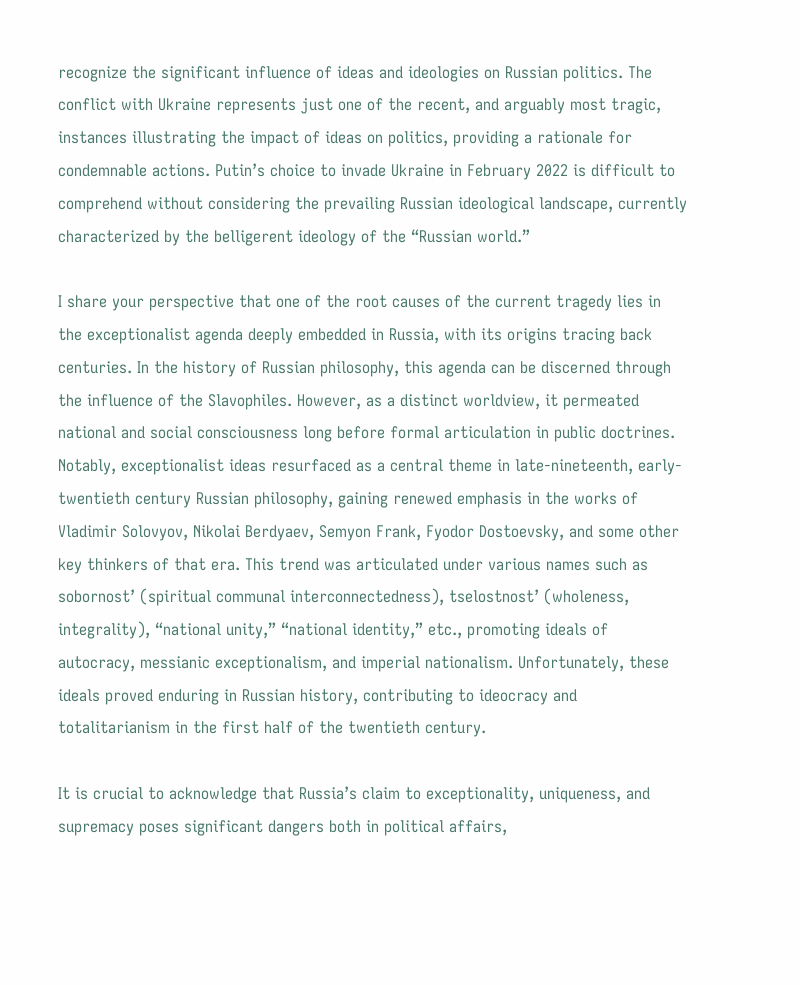recognize the significant influence of ideas and ideologies on Russian politics. The conflict with Ukraine represents just one of the recent, and arguably most tragic, instances illustrating the impact of ideas on politics, providing a rationale for condemnable actions. Putin’s choice to invade Ukraine in February 2022 is difficult to comprehend without considering the prevailing Russian ideological landscape, currently characterized by the belligerent ideology of the “Russian world.”

I share your perspective that one of the root causes of the current tragedy lies in the exceptionalist agenda deeply embedded in Russia, with its origins tracing back centuries. In the history of Russian philosophy, this agenda can be discerned through the influence of the Slavophiles. However, as a distinct worldview, it permeated national and social consciousness long before formal articulation in public doctrines. Notably, exceptionalist ideas resurfaced as a central theme in late-nineteenth, early-twentieth century Russian philosophy, gaining renewed emphasis in the works of Vladimir Solovyov, Nikolai Berdyaev, Semyon Frank, Fyodor Dostoevsky, and some other key thinkers of that era. This trend was articulated under various names such as sobornost’ (spiritual communal interconnectedness), tselostnost’ (wholeness, integrality), “national unity,” “national identity,” etc., promoting ideals of autocracy, messianic exceptionalism, and imperial nationalism. Unfortunately, these ideals proved enduring in Russian history, contributing to ideocracy and totalitarianism in the first half of the twentieth century.

It is crucial to acknowledge that Russia’s claim to exceptionality, uniqueness, and supremacy poses significant dangers both in political affairs,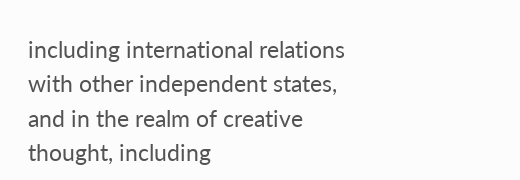including international relations with other independent states, and in the realm of creative thought, including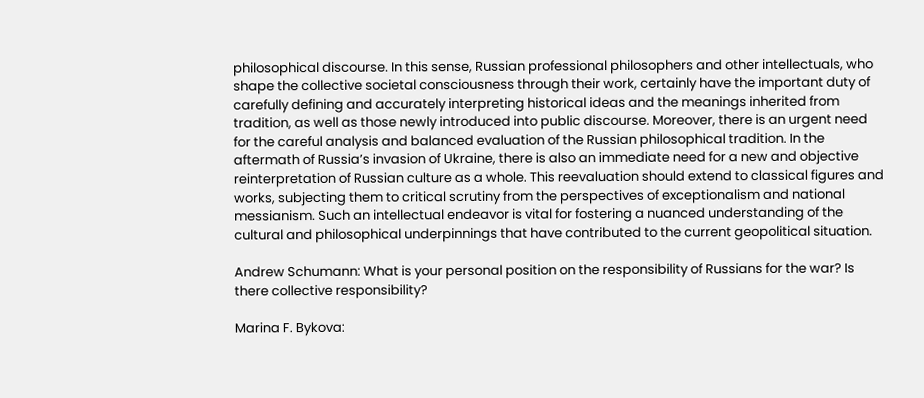philosophical discourse. In this sense, Russian professional philosophers and other intellectuals, who shape the collective societal consciousness through their work, certainly have the important duty of carefully defining and accurately interpreting historical ideas and the meanings inherited from tradition, as well as those newly introduced into public discourse. Moreover, there is an urgent need for the careful analysis and balanced evaluation of the Russian philosophical tradition. In the aftermath of Russia’s invasion of Ukraine, there is also an immediate need for a new and objective reinterpretation of Russian culture as a whole. This reevaluation should extend to classical figures and works, subjecting them to critical scrutiny from the perspectives of exceptionalism and national messianism. Such an intellectual endeavor is vital for fostering a nuanced understanding of the cultural and philosophical underpinnings that have contributed to the current geopolitical situation.

Andrew Schumann: What is your personal position on the responsibility of Russians for the war? Is there collective responsibility?

Marina F. Bykova: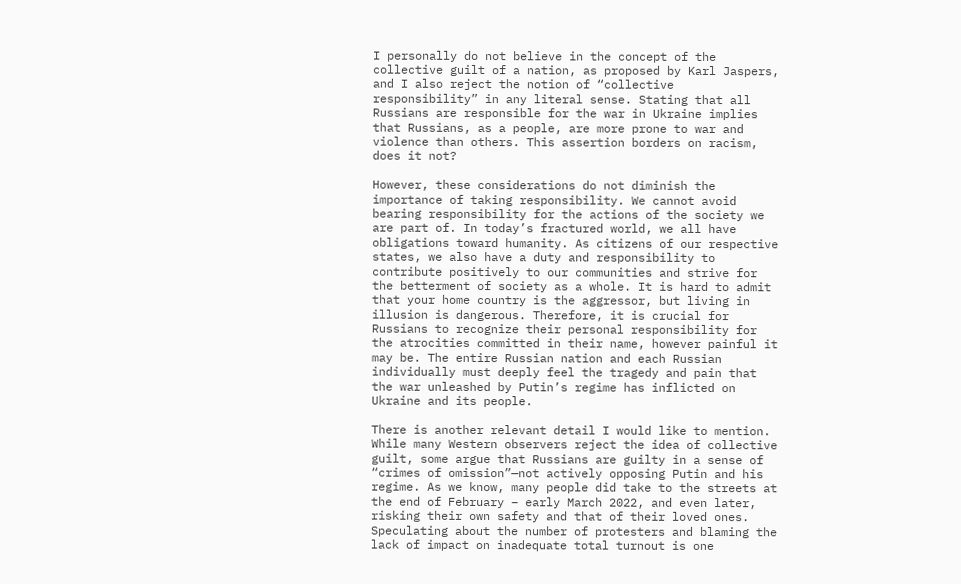I personally do not believe in the concept of the collective guilt of a nation, as proposed by Karl Jaspers, and I also reject the notion of “collective responsibility” in any literal sense. Stating that all Russians are responsible for the war in Ukraine implies that Russians, as a people, are more prone to war and violence than others. This assertion borders on racism, does it not?

However, these considerations do not diminish the importance of taking responsibility. We cannot avoid bearing responsibility for the actions of the society we are part of. In today’s fractured world, we all have obligations toward humanity. As citizens of our respective states, we also have a duty and responsibility to contribute positively to our communities and strive for the betterment of society as a whole. It is hard to admit that your home country is the aggressor, but living in illusion is dangerous. Therefore, it is crucial for Russians to recognize their personal responsibility for the atrocities committed in their name, however painful it may be. The entire Russian nation and each Russian individually must deeply feel the tragedy and pain that the war unleashed by Putin’s regime has inflicted on Ukraine and its people.

There is another relevant detail I would like to mention. While many Western observers reject the idea of collective guilt, some argue that Russians are guilty in a sense of “crimes of omission”—not actively opposing Putin and his regime. As we know, many people did take to the streets at the end of February – early March 2022, and even later, risking their own safety and that of their loved ones. Speculating about the number of protesters and blaming the lack of impact on inadequate total turnout is one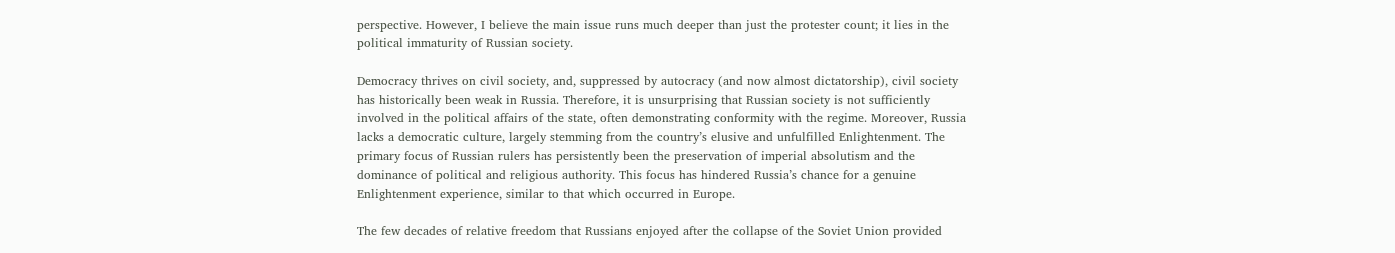perspective. However, I believe the main issue runs much deeper than just the protester count; it lies in the political immaturity of Russian society.

Democracy thrives on civil society, and, suppressed by autocracy (and now almost dictatorship), civil society has historically been weak in Russia. Therefore, it is unsurprising that Russian society is not sufficiently involved in the political affairs of the state, often demonstrating conformity with the regime. Moreover, Russia lacks a democratic culture, largely stemming from the country’s elusive and unfulfilled Enlightenment. The primary focus of Russian rulers has persistently been the preservation of imperial absolutism and the dominance of political and religious authority. This focus has hindered Russia’s chance for a genuine Enlightenment experience, similar to that which occurred in Europe.

The few decades of relative freedom that Russians enjoyed after the collapse of the Soviet Union provided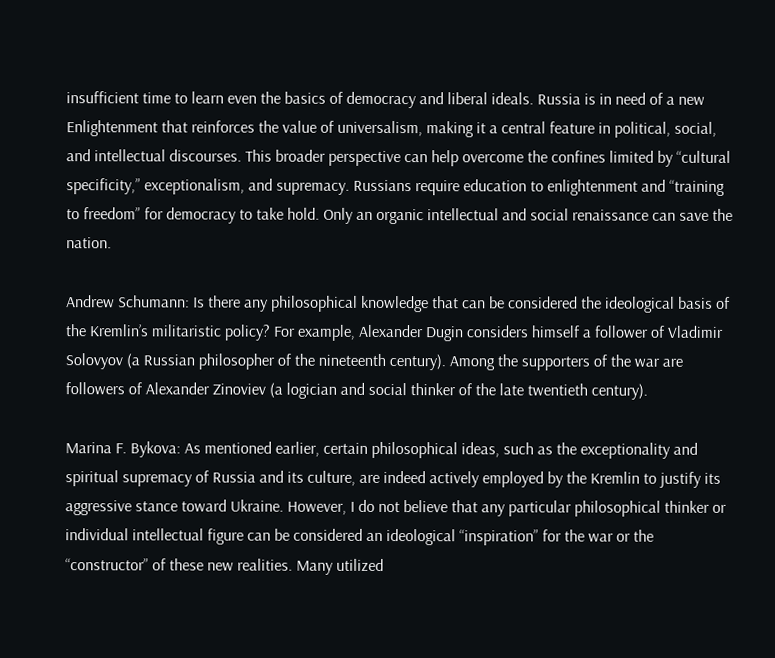insufficient time to learn even the basics of democracy and liberal ideals. Russia is in need of a new Enlightenment that reinforces the value of universalism, making it a central feature in political, social, and intellectual discourses. This broader perspective can help overcome the confines limited by “cultural specificity,” exceptionalism, and supremacy. Russians require education to enlightenment and “training to freedom” for democracy to take hold. Only an organic intellectual and social renaissance can save the nation.

Andrew Schumann: Is there any philosophical knowledge that can be considered the ideological basis of the Kremlin’s militaristic policy? For example, Alexander Dugin considers himself a follower of Vladimir Solovyov (a Russian philosopher of the nineteenth century). Among the supporters of the war are followers of Alexander Zinoviev (a logician and social thinker of the late twentieth century).

Marina F. Bykova: As mentioned earlier, certain philosophical ideas, such as the exceptionality and spiritual supremacy of Russia and its culture, are indeed actively employed by the Kremlin to justify its aggressive stance toward Ukraine. However, I do not believe that any particular philosophical thinker or individual intellectual figure can be considered an ideological “inspiration” for the war or the “constructor” of these new realities. Many utilized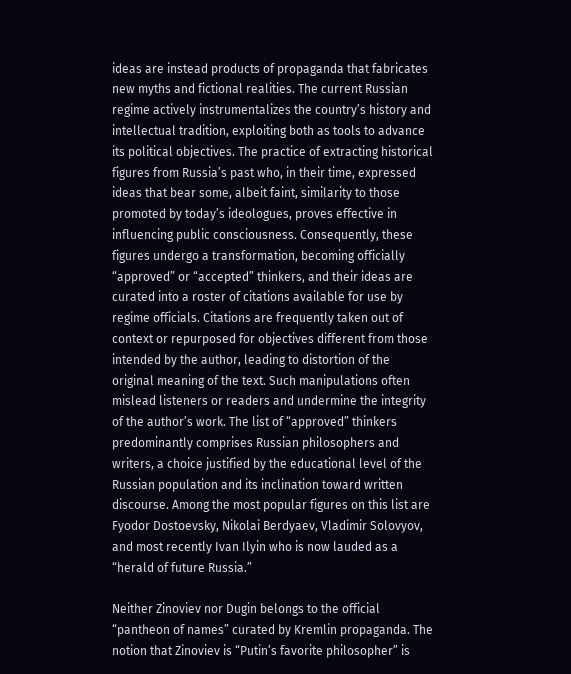ideas are instead products of propaganda that fabricates new myths and fictional realities. The current Russian regime actively instrumentalizes the country’s history and intellectual tradition, exploiting both as tools to advance its political objectives. The practice of extracting historical figures from Russia’s past who, in their time, expressed ideas that bear some, albeit faint, similarity to those promoted by today’s ideologues, proves effective in influencing public consciousness. Consequently, these figures undergo a transformation, becoming officially “approved” or “accepted” thinkers, and their ideas are curated into a roster of citations available for use by regime officials. Citations are frequently taken out of context or repurposed for objectives different from those intended by the author, leading to distortion of the original meaning of the text. Such manipulations often mislead listeners or readers and undermine the integrity of the author’s work. The list of “approved” thinkers predominantly comprises Russian philosophers and writers, a choice justified by the educational level of the Russian population and its inclination toward written discourse. Among the most popular figures on this list are Fyodor Dostoevsky, Nikolai Berdyaev, Vladimir Solovyov, and most recently Ivan Ilyin who is now lauded as a “herald of future Russia.”

Neither Zinoviev nor Dugin belongs to the official “pantheon of names” curated by Kremlin propaganda. The notion that Zinoviev is “Putin’s favorite philosopher” is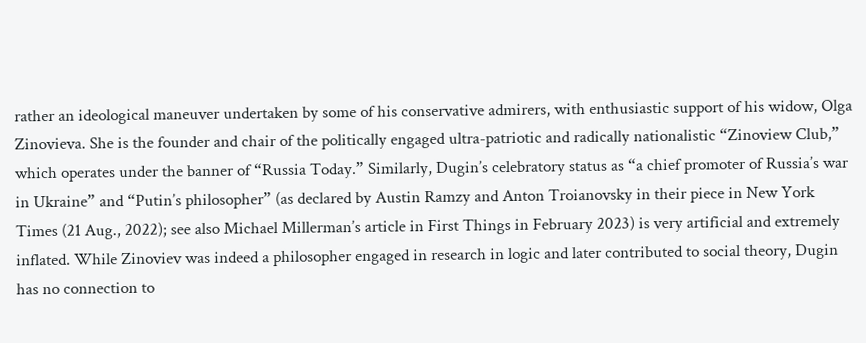rather an ideological maneuver undertaken by some of his conservative admirers, with enthusiastic support of his widow, Olga Zinovieva. She is the founder and chair of the politically engaged ultra-patriotic and radically nationalistic “Zinoview Club,” which operates under the banner of “Russia Today.” Similarly, Dugin’s celebratory status as “a chief promoter of Russia’s war in Ukraine” and “Putin’s philosopher” (as declared by Austin Ramzy and Anton Troianovsky in their piece in New York Times (21 Aug., 2022); see also Michael Millerman’s article in First Things in February 2023) is very artificial and extremely inflated. While Zinoviev was indeed a philosopher engaged in research in logic and later contributed to social theory, Dugin has no connection to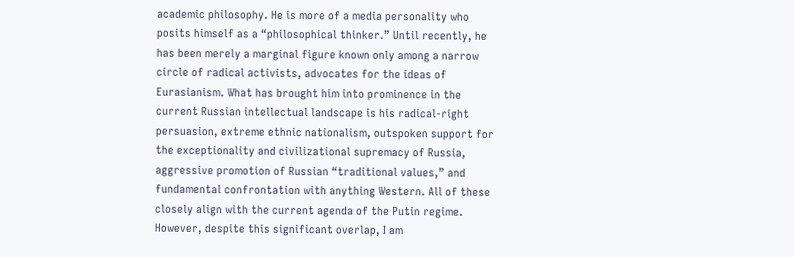academic philosophy. He is more of a media personality who posits himself as a “philosophical thinker.” Until recently, he has been merely a marginal figure known only among a narrow circle of radical activists, advocates for the ideas of Eurasianism. What has brought him into prominence in the current Russian intellectual landscape is his radical-right persuasion, extreme ethnic nationalism, outspoken support for the exceptionality and civilizational supremacy of Russia, aggressive promotion of Russian “traditional values,” and fundamental confrontation with anything Western. All of these closely align with the current agenda of the Putin regime. However, despite this significant overlap, I am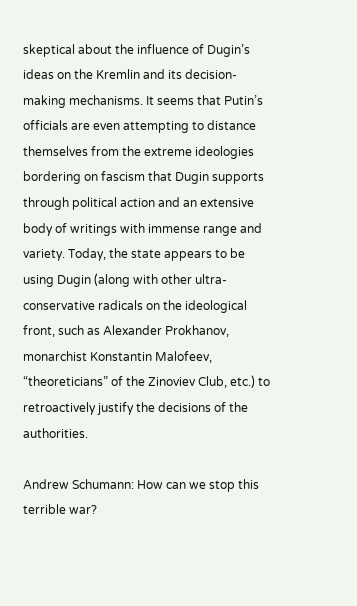skeptical about the influence of Dugin’s ideas on the Kremlin and its decision-making mechanisms. It seems that Putin’s officials are even attempting to distance themselves from the extreme ideologies bordering on fascism that Dugin supports through political action and an extensive body of writings with immense range and variety. Today, the state appears to be using Dugin (along with other ultra-conservative radicals on the ideological front, such as Alexander Prokhanov, monarchist Konstantin Malofeev, “theoreticians” of the Zinoviev Club, etc.) to retroactively justify the decisions of the authorities.

Andrew Schumann: How can we stop this terrible war?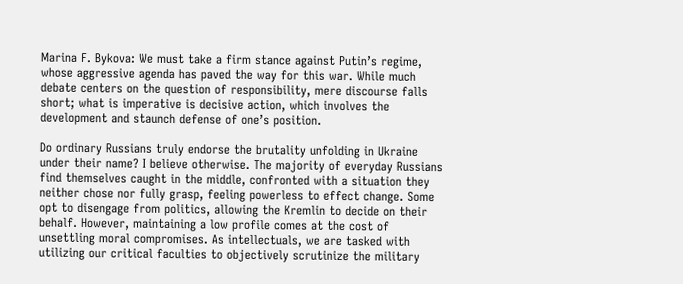Marina F. Bykova: We must take a firm stance against Putin’s regime, whose aggressive agenda has paved the way for this war. While much debate centers on the question of responsibility, mere discourse falls short; what is imperative is decisive action, which involves the development and staunch defense of one’s position.

Do ordinary Russians truly endorse the brutality unfolding in Ukraine under their name? I believe otherwise. The majority of everyday Russians find themselves caught in the middle, confronted with a situation they neither chose nor fully grasp, feeling powerless to effect change. Some opt to disengage from politics, allowing the Kremlin to decide on their behalf. However, maintaining a low profile comes at the cost of unsettling moral compromises. As intellectuals, we are tasked with utilizing our critical faculties to objectively scrutinize the military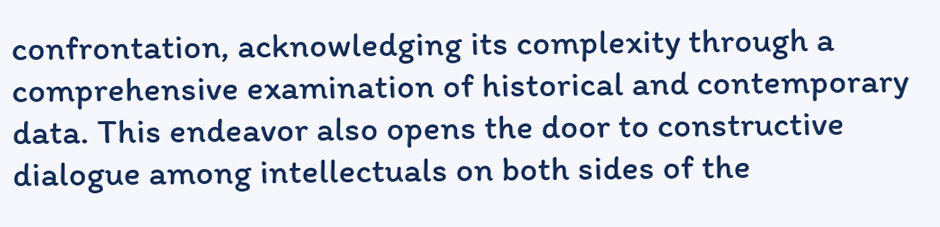confrontation, acknowledging its complexity through a comprehensive examination of historical and contemporary data. This endeavor also opens the door to constructive dialogue among intellectuals on both sides of the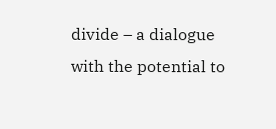divide – a dialogue with the potential to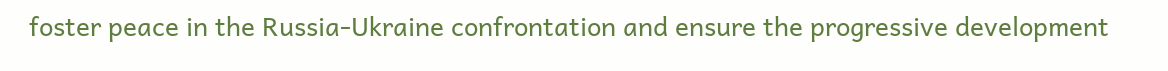foster peace in the Russia-Ukraine confrontation and ensure the progressive development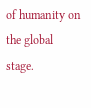of humanity on the global stage.